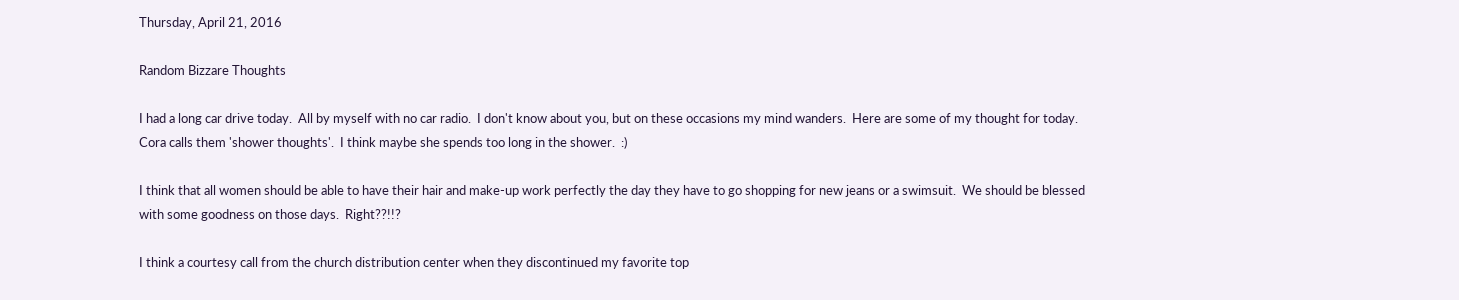Thursday, April 21, 2016

Random Bizzare Thoughts

I had a long car drive today.  All by myself with no car radio.  I don't know about you, but on these occasions my mind wanders.  Here are some of my thought for today.  Cora calls them 'shower thoughts'.  I think maybe she spends too long in the shower.  :)

I think that all women should be able to have their hair and make-up work perfectly the day they have to go shopping for new jeans or a swimsuit.  We should be blessed with some goodness on those days.  Right??!!?

I think a courtesy call from the church distribution center when they discontinued my favorite top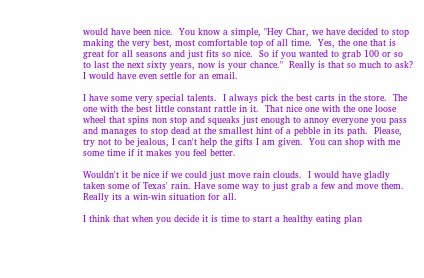would have been nice.  You know a simple, "Hey Char, we have decided to stop making the very best, most comfortable top of all time.  Yes, the one that is great for all seasons and just fits so nice.  So if you wanted to grab 100 or so to last the next sixty years, now is your chance."  Really is that so much to ask?  I would have even settle for an email.

I have some very special talents.  I always pick the best carts in the store.  The one with the best little constant rattle in it.  That nice one with the one loose wheel that spins non stop and squeaks just enough to annoy everyone you pass and manages to stop dead at the smallest hint of a pebble in its path.  Please, try not to be jealous, I can't help the gifts I am given.  You can shop with me some time if it makes you feel better.

Wouldn't it be nice if we could just move rain clouds.  I would have gladly taken some of Texas' rain. Have some way to just grab a few and move them.   Really its a win-win situation for all.

I think that when you decide it is time to start a healthy eating plan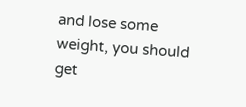and lose some weight, you should get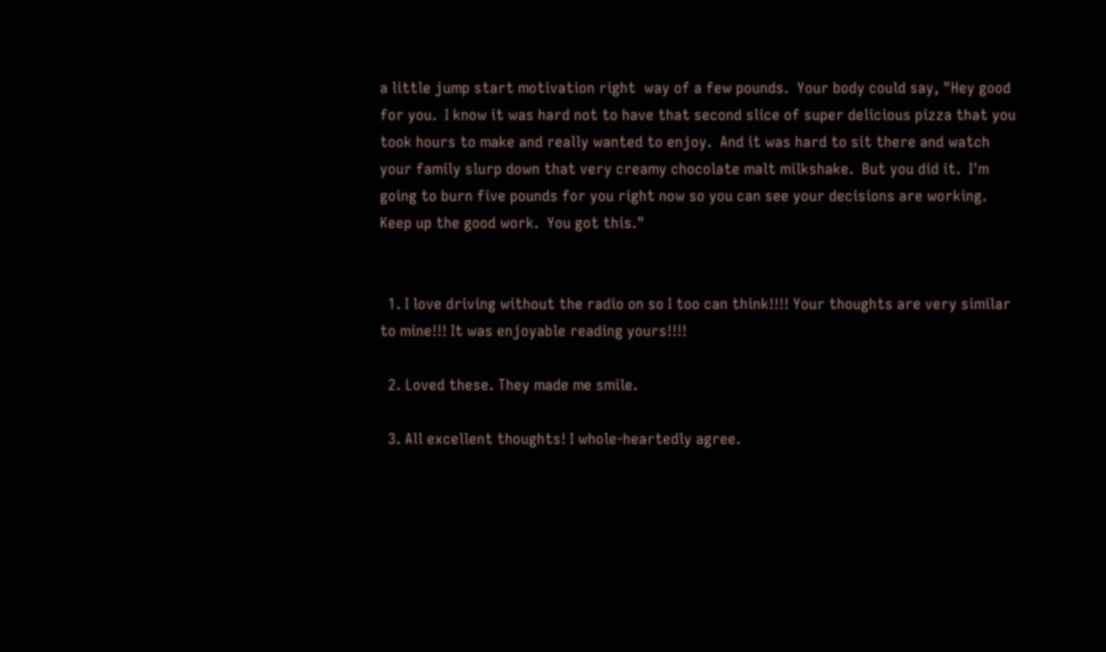a little jump start motivation right  way of a few pounds.  Your body could say, "Hey good for you.  I know it was hard not to have that second slice of super delicious pizza that you took hours to make and really wanted to enjoy.  And it was hard to sit there and watch your family slurp down that very creamy chocolate malt milkshake.  But you did it.  I'm going to burn five pounds for you right now so you can see your decisions are working.  Keep up the good work.  You got this."


  1. I love driving without the radio on so I too can think!!!! Your thoughts are very similar to mine!!! It was enjoyable reading yours!!!!

  2. Loved these. They made me smile.

  3. All excellent thoughts! I whole-heartedly agree.